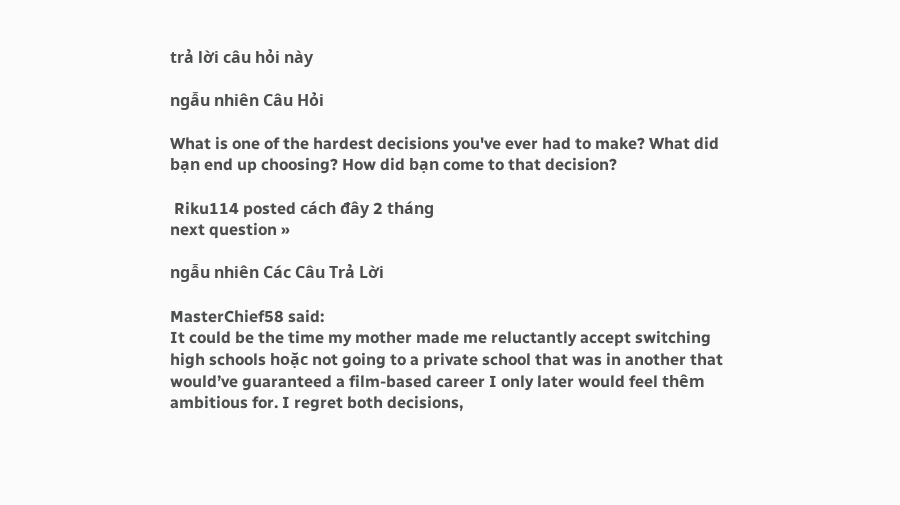trả lời câu hỏi này

ngẫu nhiên Câu Hỏi

What is one of the hardest decisions you've ever had to make? What did bạn end up choosing? How did bạn come to that decision?

 Riku114 posted cách đây 2 tháng
next question »

ngẫu nhiên Các Câu Trả Lời

MasterChief58 said:
It could be the time my mother made me reluctantly accept switching high schools hoặc not going to a private school that was in another that would’ve guaranteed a film-based career I only later would feel thêm ambitious for. I regret both decisions,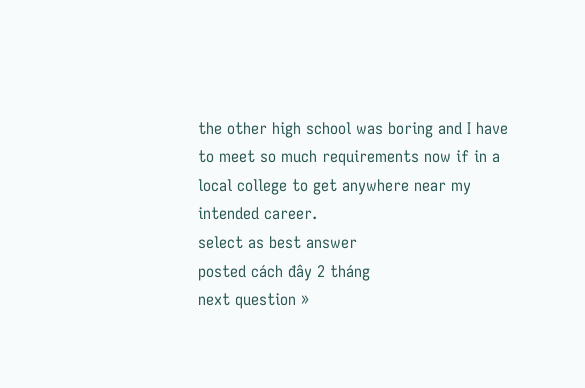the other high school was boring and I have to meet so much requirements now if in a local college to get anywhere near my intended career.
select as best answer
posted cách đây 2 tháng
next question »